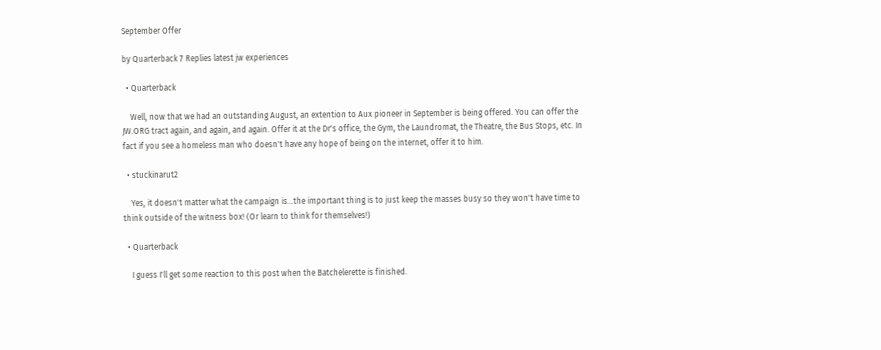September Offer

by Quarterback 7 Replies latest jw experiences

  • Quarterback

    Well, now that we had an outstanding August, an extention to Aux pioneer in September is being offered. You can offer the JW.ORG tract again, and again, and again. Offer it at the Dr's office, the Gym, the Laundromat, the Theatre, the Bus Stops, etc. In fact if you see a homeless man who doesn't have any hope of being on the internet, offer it to him.

  • stuckinarut2

    Yes, it doesn't matter what the campaign is...the important thing is to just keep the masses busy so they won't have time to think outside of the witness box! (Or learn to think for themselves!)

  • Quarterback

    I guess I'll get some reaction to this post when the Batchelerette is finished.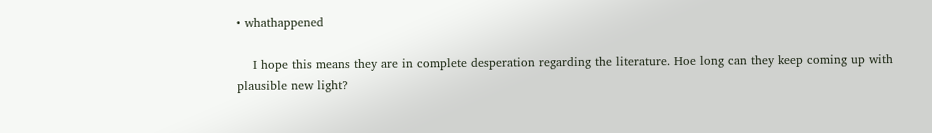• whathappened

    I hope this means they are in complete desperation regarding the literature. Hoe long can they keep coming up with plausible new light?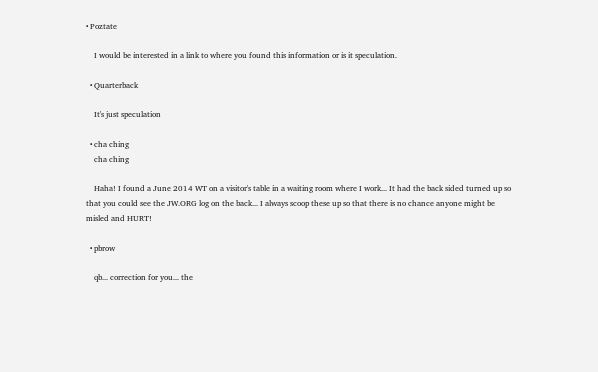• Poztate

    I would be interested in a link to where you found this information or is it speculation.

  • Quarterback

    It's just speculation

  • cha ching
    cha ching

    Haha! I found a June 2014 WT on a visitor's table in a waiting room where I work... It had the back sided turned up so that you could see the JW.ORG log on the back... I always scoop these up so that there is no chance anyone might be misled and HURT!

  • pbrow

    qb... correction for you... the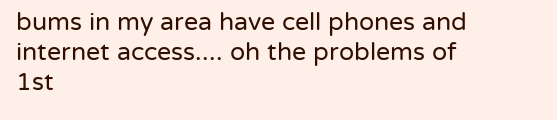bums in my area have cell phones and internet access.... oh the problems of 1st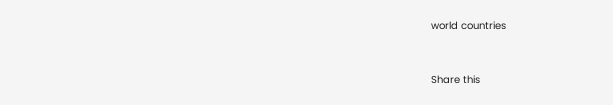world countries


Share this